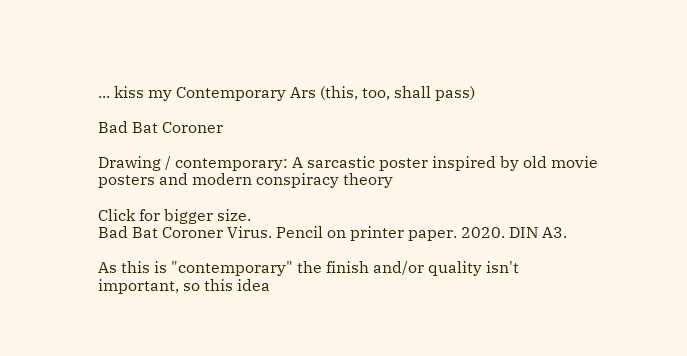... kiss my Contemporary Ars (this, too, shall pass)

Bad Bat Coroner

Drawing / contemporary: A sarcastic poster inspired by old movie posters and modern conspiracy theory

Click for bigger size.
Bad Bat Coroner Virus. Pencil on printer paper. 2020. DIN A3.

As this is "contemporary" the finish and/or quality isn't important, so this idea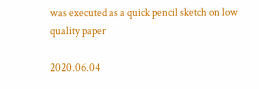was executed as a quick pencil sketch on low quality paper

2020.06.04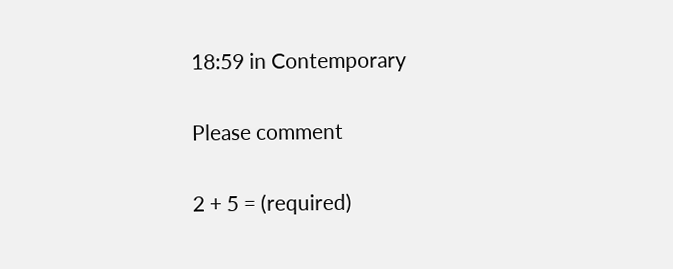18:59 in Contemporary

Please comment

2 + 5 = (required)